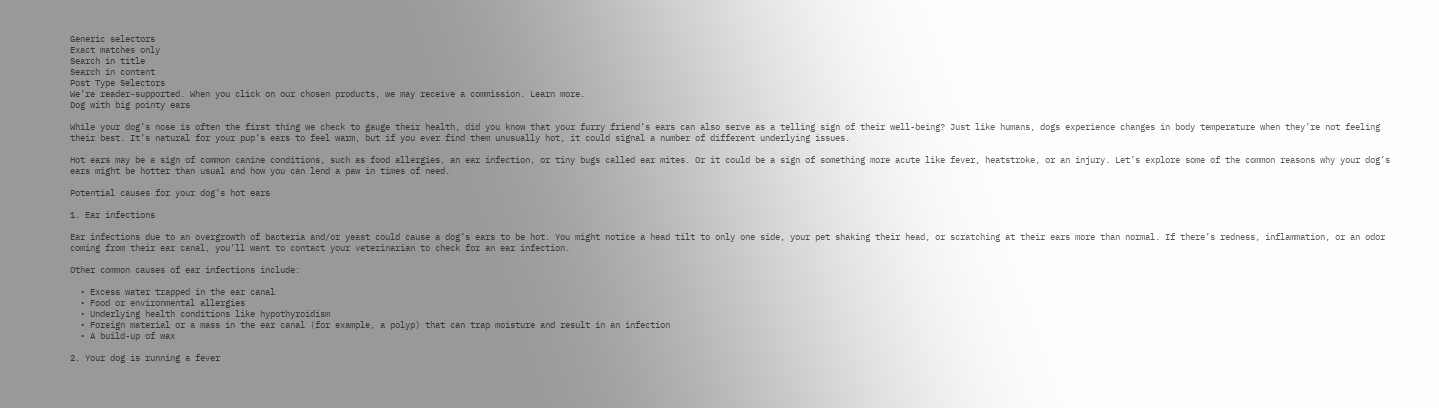Generic selectors
Exact matches only
Search in title
Search in content
Post Type Selectors
We’re reader-supported. When you click on our chosen products, we may receive a commission. Learn more.
Dog with big pointy ears

While your dog’s nose is often the first thing we check to gauge their health, did you know that your furry friend’s ears can also serve as a telling sign of their well-being? Just like humans, dogs experience changes in body temperature when they’re not feeling their best. It’s natural for your pup’s ears to feel warm, but if you ever find them unusually hot, it could signal a number of different underlying issues.

Hot ears may be a sign of common canine conditions, such as food allergies, an ear infection, or tiny bugs called ear mites. Or it could be a sign of something more acute like fever, heatstroke, or an injury. Let’s explore some of the common reasons why your dog’s ears might be hotter than usual and how you can lend a paw in times of need.

Potential causes for your dog’s hot ears

1. Ear infections

Ear infections due to an overgrowth of bacteria and/or yeast could cause a dog’s ears to be hot. You might notice a head tilt to only one side, your pet shaking their head, or scratching at their ears more than normal. If there’s redness, inflammation, or an odor coming from their ear canal, you’ll want to contact your veterinarian to check for an ear infection.

Other common causes of ear infections include:

  • Excess water trapped in the ear canal
  • Food or environmental allergies
  • Underlying health conditions like hypothyroidism
  • Foreign material or a mass in the ear canal (for example, a polyp) that can trap moisture and result in an infection
  • A build-up of wax

2. Your dog is running a fever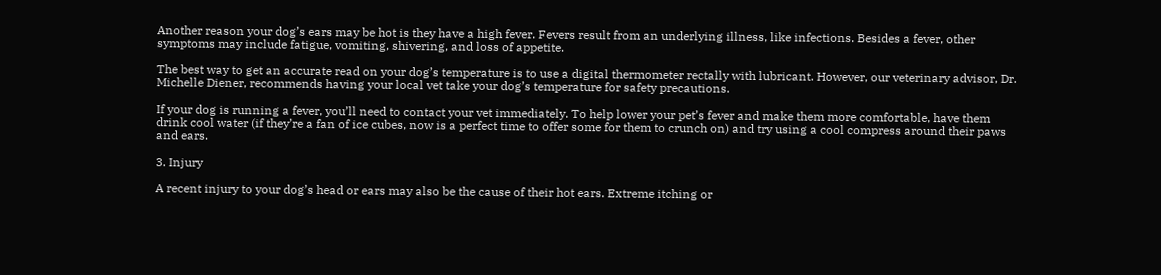Another reason your dog’s ears may be hot is they have a high fever. Fevers result from an underlying illness, like infections. Besides a fever, other symptoms may include fatigue, vomiting, shivering, and loss of appetite.

The best way to get an accurate read on your dog’s temperature is to use a digital thermometer rectally with lubricant. However, our veterinary advisor, Dr. Michelle Diener, recommends having your local vet take your dog’s temperature for safety precautions.

If your dog is running a fever, you’ll need to contact your vet immediately. To help lower your pet’s fever and make them more comfortable, have them drink cool water (if they’re a fan of ice cubes, now is a perfect time to offer some for them to crunch on) and try using a cool compress around their paws and ears.

3. Injury

A recent injury to your dog’s head or ears may also be the cause of their hot ears. Extreme itching or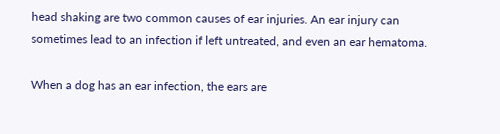head shaking are two common causes of ear injuries. An ear injury can sometimes lead to an infection if left untreated, and even an ear hematoma.

When a dog has an ear infection, the ears are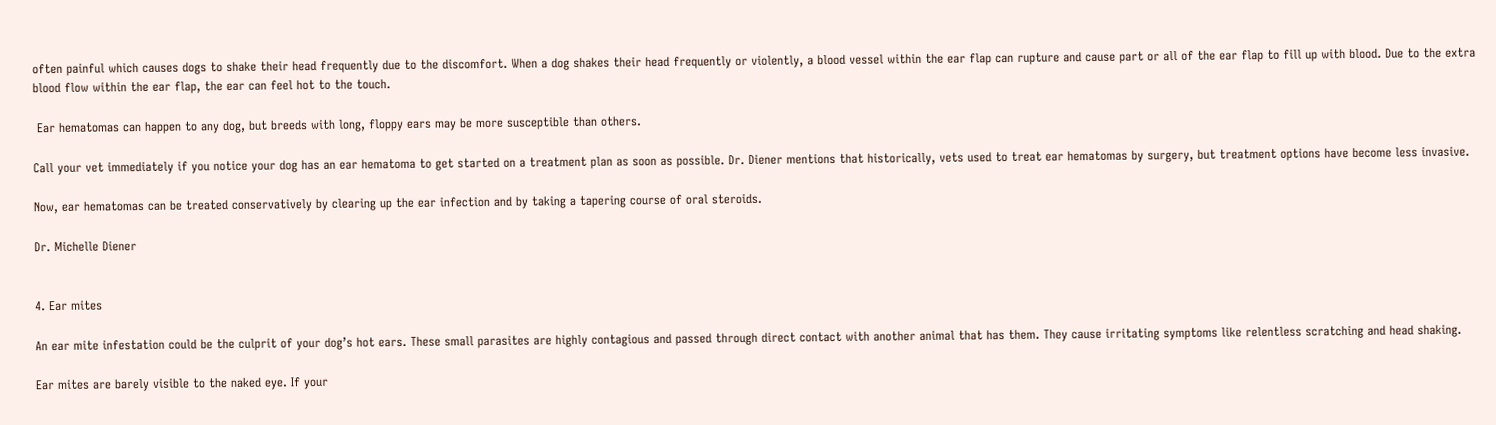often painful which causes dogs to shake their head frequently due to the discomfort. When a dog shakes their head frequently or violently, a blood vessel within the ear flap can rupture and cause part or all of the ear flap to fill up with blood. Due to the extra blood flow within the ear flap, the ear can feel hot to the touch.

 Ear hematomas can happen to any dog, but breeds with long, floppy ears may be more susceptible than others.

Call your vet immediately if you notice your dog has an ear hematoma to get started on a treatment plan as soon as possible. Dr. Diener mentions that historically, vets used to treat ear hematomas by surgery, but treatment options have become less invasive.

Now, ear hematomas can be treated conservatively by clearing up the ear infection and by taking a tapering course of oral steroids.

Dr. Michelle Diener


4. Ear mites

An ear mite infestation could be the culprit of your dog’s hot ears. These small parasites are highly contagious and passed through direct contact with another animal that has them. They cause irritating symptoms like relentless scratching and head shaking.

Ear mites are barely visible to the naked eye. If your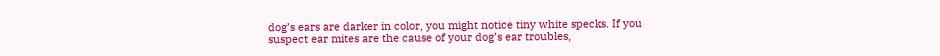dog’s ears are darker in color, you might notice tiny white specks. If you suspect ear mites are the cause of your dog’s ear troubles,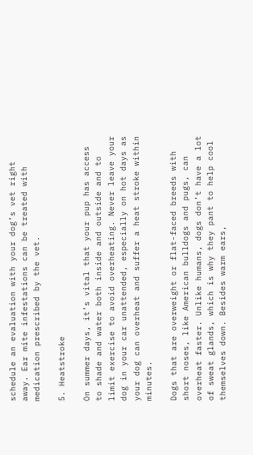schedule an evaluation with your dog’s vet right away. Ear mite infestations can be treated with medication prescribed by the vet.

5. Heatstroke

On summer days, it’s vital that your pup has access to shade and water both inside and outside and to limit exercise to avoid overheating. Never leave your dog in your car unattended, especially on hot days as your dog can overheat and suffer a heat stroke within minutes.

Dogs that are overweight or flat-faced breeds with short noses, like American bulldogs and pugs, can overheat faster. Unlike humans, dogs don’t have a lot of sweat glands, which is why they pant to help cool themselves down. Besides warm ears,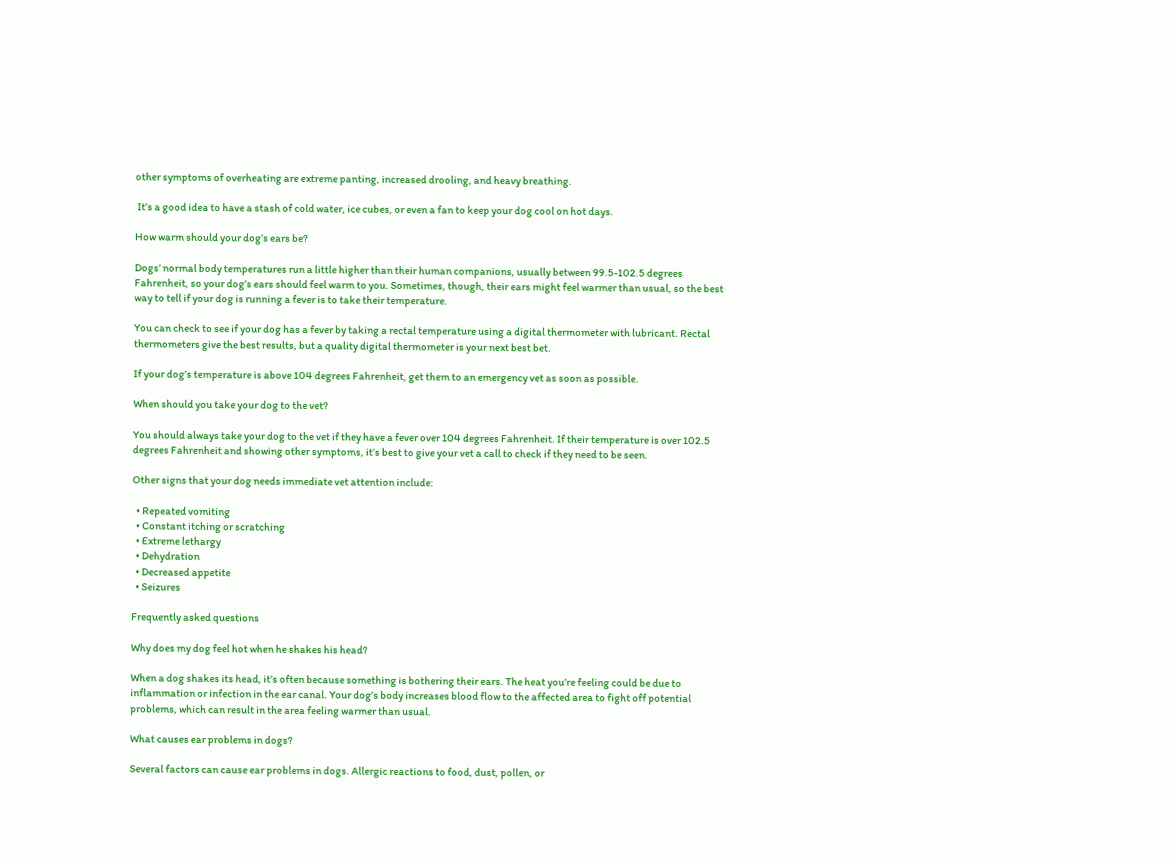other symptoms of overheating are extreme panting, increased drooling, and heavy breathing.

 It’s a good idea to have a stash of cold water, ice cubes, or even a fan to keep your dog cool on hot days.

How warm should your dog’s ears be?

Dogs’ normal body temperatures run a little higher than their human companions, usually between 99.5-102.5 degrees Fahrenheit, so your dog’s ears should feel warm to you. Sometimes, though, their ears might feel warmer than usual, so the best way to tell if your dog is running a fever is to take their temperature.

You can check to see if your dog has a fever by taking a rectal temperature using a digital thermometer with lubricant. Rectal thermometers give the best results, but a quality digital thermometer is your next best bet.

If your dog’s temperature is above 104 degrees Fahrenheit, get them to an emergency vet as soon as possible.

When should you take your dog to the vet?

You should always take your dog to the vet if they have a fever over 104 degrees Fahrenheit. If their temperature is over 102.5 degrees Fahrenheit and showing other symptoms, it’s best to give your vet a call to check if they need to be seen.

Other signs that your dog needs immediate vet attention include:

  • Repeated vomiting
  • Constant itching or scratching
  • Extreme lethargy
  • Dehydration
  • Decreased appetite
  • Seizures

Frequently asked questions

Why does my dog feel hot when he shakes his head?

When a dog shakes its head, it’s often because something is bothering their ears. The heat you’re feeling could be due to inflammation or infection in the ear canal. Your dog’s body increases blood flow to the affected area to fight off potential problems, which can result in the area feeling warmer than usual.

What causes ear problems in dogs?

Several factors can cause ear problems in dogs. Allergic reactions to food, dust, pollen, or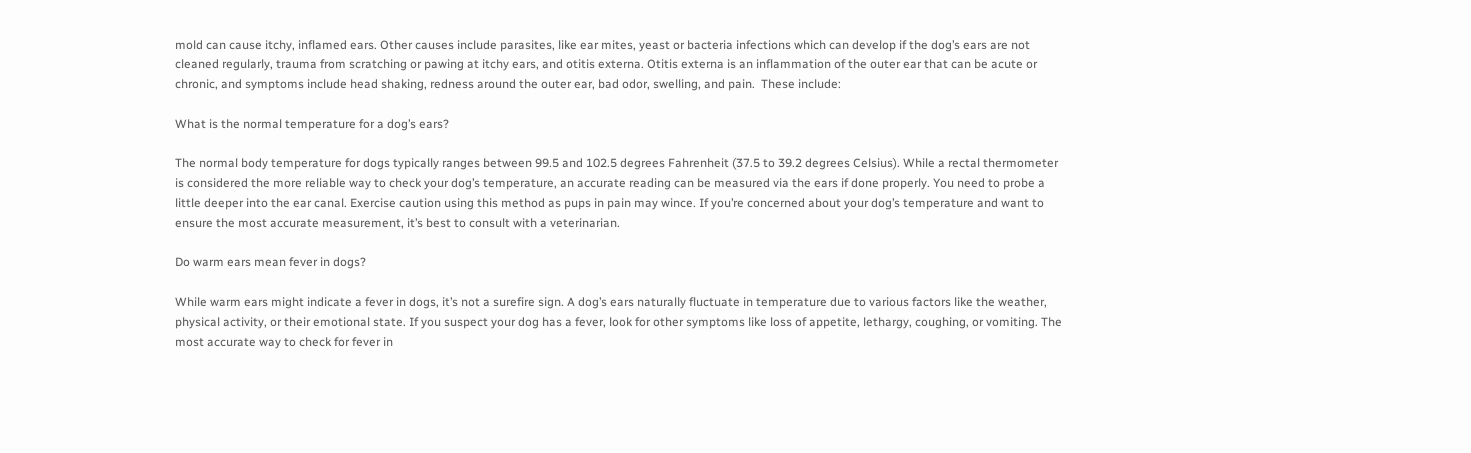mold can cause itchy, inflamed ears. Other causes include parasites, like ear mites, yeast or bacteria infections which can develop if the dog’s ears are not cleaned regularly, trauma from scratching or pawing at itchy ears, and otitis externa. Otitis externa is an inflammation of the outer ear that can be acute or chronic, and symptoms include head shaking, redness around the outer ear, bad odor, swelling, and pain.  These include:

What is the normal temperature for a dog’s ears?

The normal body temperature for dogs typically ranges between 99.5 and 102.5 degrees Fahrenheit (37.5 to 39.2 degrees Celsius). While a rectal thermometer is considered the more reliable way to check your dog’s temperature, an accurate reading can be measured via the ears if done properly. You need to probe a little deeper into the ear canal. Exercise caution using this method as pups in pain may wince. If you’re concerned about your dog’s temperature and want to ensure the most accurate measurement, it’s best to consult with a veterinarian.

Do warm ears mean fever in dogs?

While warm ears might indicate a fever in dogs, it’s not a surefire sign. A dog’s ears naturally fluctuate in temperature due to various factors like the weather, physical activity, or their emotional state. If you suspect your dog has a fever, look for other symptoms like loss of appetite, lethargy, coughing, or vomiting. The most accurate way to check for fever in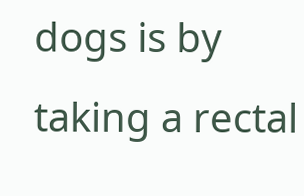dogs is by taking a rectal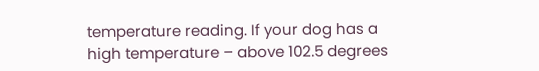temperature reading. If your dog has a high temperature – above 102.5 degrees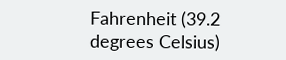Fahrenheit (39.2 degrees Celsius)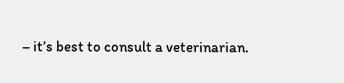– it’s best to consult a veterinarian.